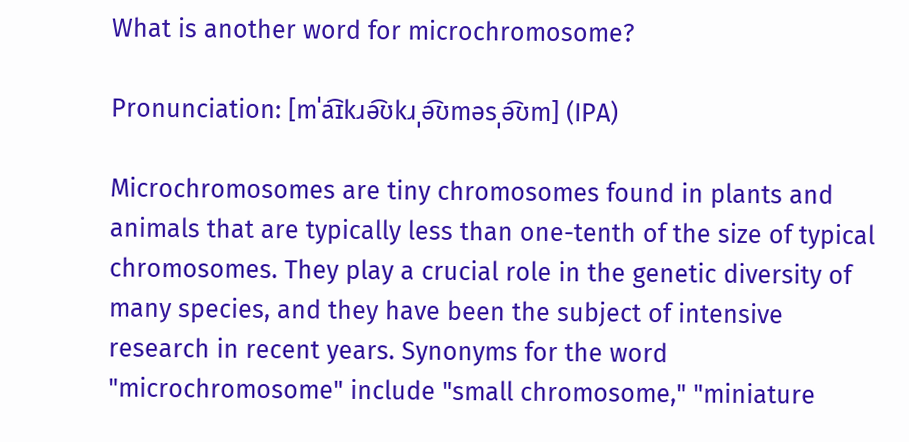What is another word for microchromosome?

Pronunciation: [mˈa͡ɪkɹə͡ʊkɹˌə͡ʊməsˌə͡ʊm] (IPA)

Microchromosomes are tiny chromosomes found in plants and animals that are typically less than one-tenth of the size of typical chromosomes. They play a crucial role in the genetic diversity of many species, and they have been the subject of intensive research in recent years. Synonyms for the word "microchromosome" include "small chromosome," "miniature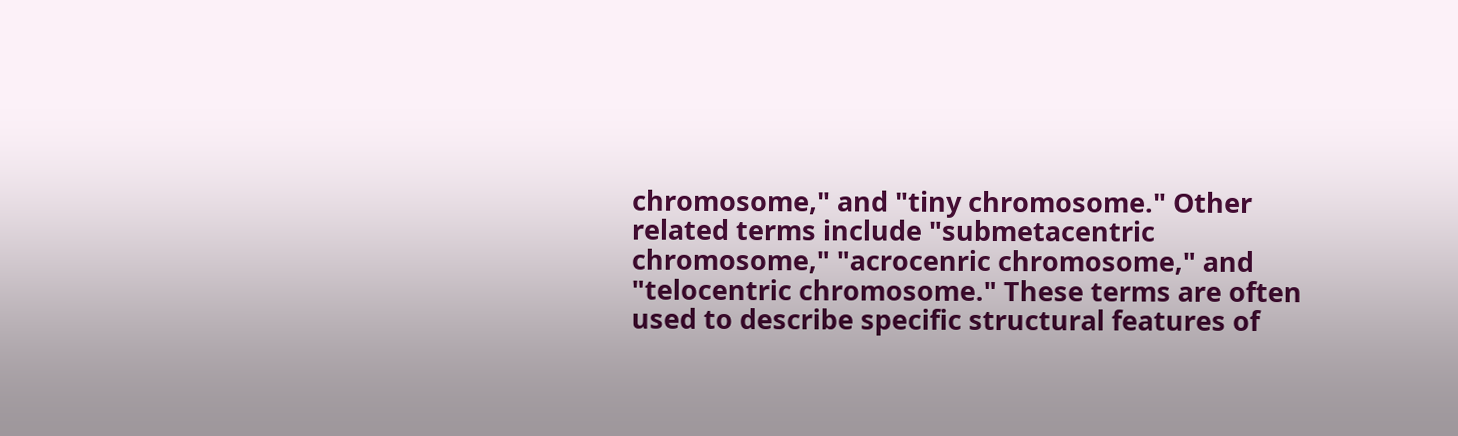chromosome," and "tiny chromosome." Other related terms include "submetacentric chromosome," "acrocenric chromosome," and "telocentric chromosome." These terms are often used to describe specific structural features of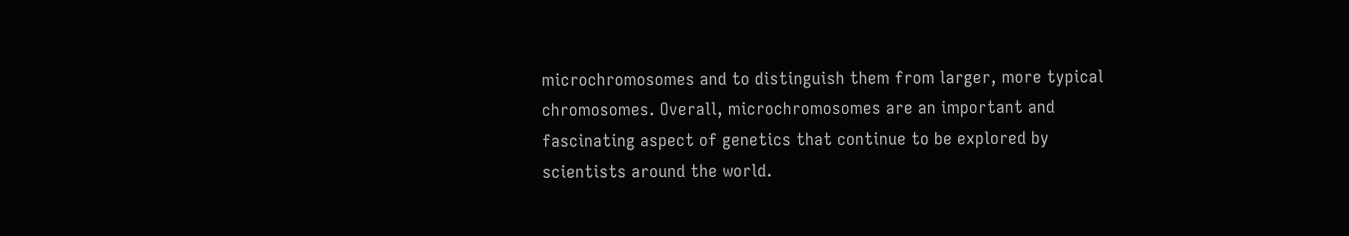microchromosomes and to distinguish them from larger, more typical chromosomes. Overall, microchromosomes are an important and fascinating aspect of genetics that continue to be explored by scientists around the world.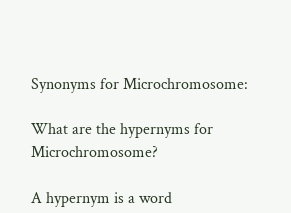Synonyms for Microchromosome:

What are the hypernyms for Microchromosome?

A hypernym is a word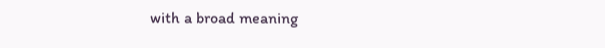with a broad meaning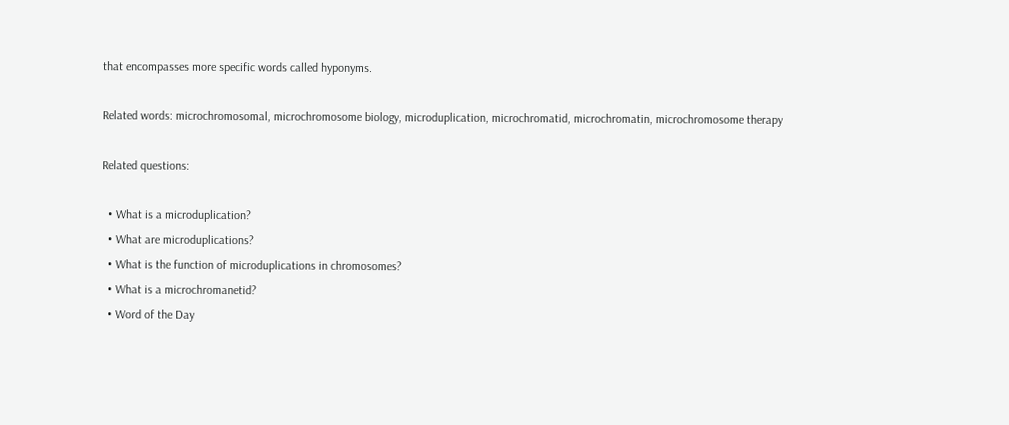that encompasses more specific words called hyponyms.

Related words: microchromosomal, microchromosome biology, microduplication, microchromatid, microchromatin, microchromosome therapy

Related questions:

  • What is a microduplication?
  • What are microduplications?
  • What is the function of microduplications in chromosomes?
  • What is a microchromanetid?
  • Word of the Day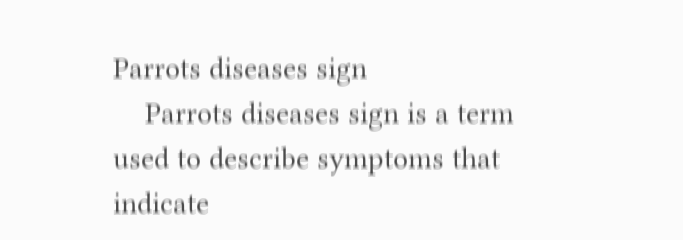Parrots diseases sign
    Parrots diseases sign is a term used to describe symptoms that indicate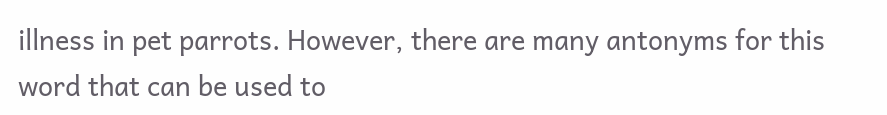illness in pet parrots. However, there are many antonyms for this word that can be used to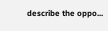describe the oppo...